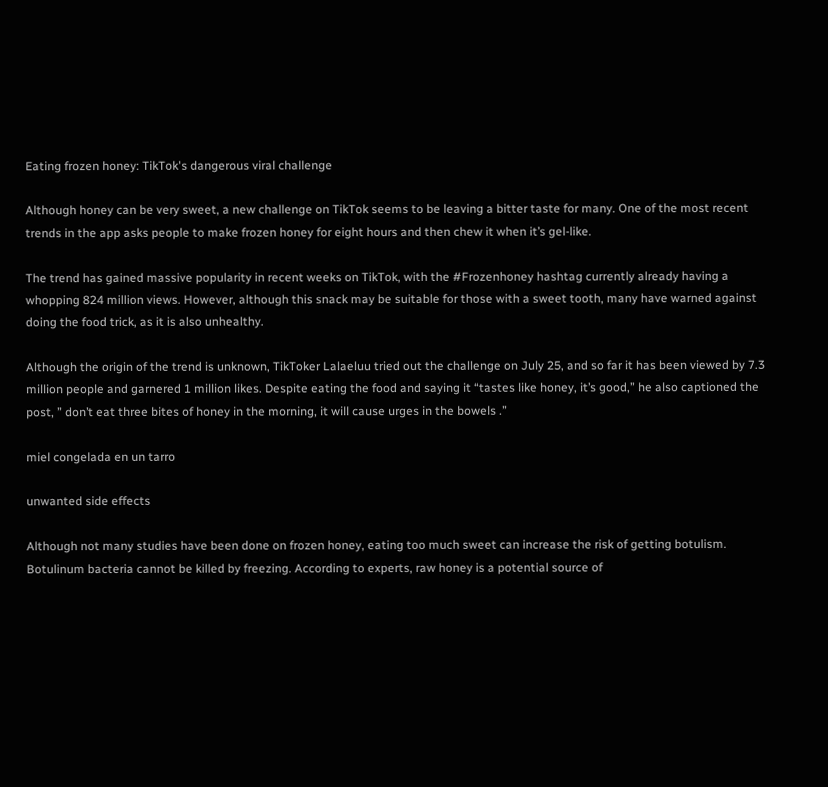Eating frozen honey: TikTok's dangerous viral challenge

Although honey can be very sweet, a new challenge on TikTok seems to be leaving a bitter taste for many. One of the most recent trends in the app asks people to make frozen honey for eight hours and then chew it when it’s gel-like.

The trend has gained massive popularity in recent weeks on TikTok, with the #Frozenhoney hashtag currently already having a whopping 824 million views. However, although this snack may be suitable for those with a sweet tooth, many have warned against doing the food trick, as it is also unhealthy.

Although the origin of the trend is unknown, TikToker Lalaeluu tried out the challenge on July 25, and so far it has been viewed by 7.3 million people and garnered 1 million likes. Despite eating the food and saying it “tastes like honey, it’s good,” he also captioned the post, ” don’t eat three bites of honey in the morning, it will cause urges in the bowels .”

miel congelada en un tarro

unwanted side effects

Although not many studies have been done on frozen honey, eating too much sweet can increase the risk of getting botulism. Botulinum bacteria cannot be killed by freezing. According to experts, raw honey is a potential source of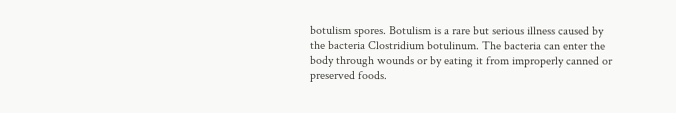botulism spores. Botulism is a rare but serious illness caused by the bacteria Clostridium botulinum. The bacteria can enter the body through wounds or by eating it from improperly canned or preserved foods.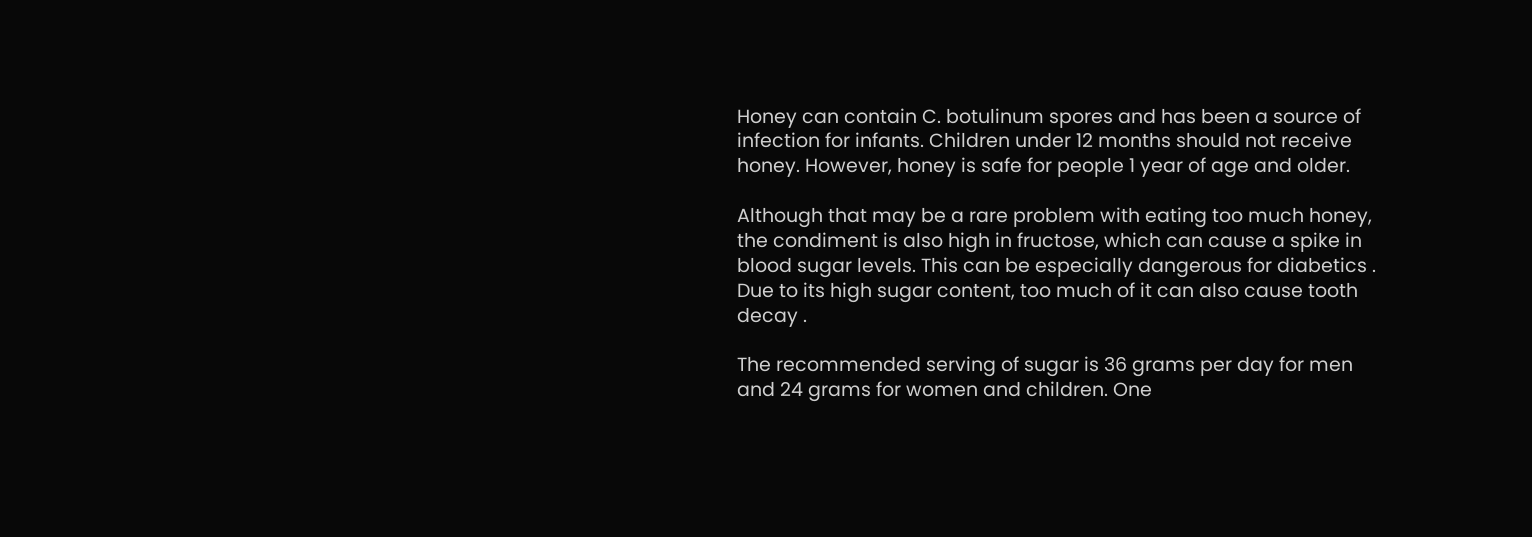Honey can contain C. botulinum spores and has been a source of infection for infants. Children under 12 months should not receive honey. However, honey is safe for people 1 year of age and older.

Although that may be a rare problem with eating too much honey, the condiment is also high in fructose, which can cause a spike in blood sugar levels. This can be especially dangerous for diabetics . Due to its high sugar content, too much of it can also cause tooth decay .

The recommended serving of sugar is 36 grams per day for men and 24 grams for women and children. One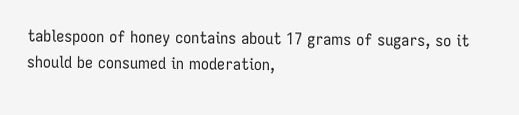tablespoon of honey contains about 17 grams of sugars, so it should be consumed in moderation,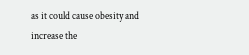as it could cause obesity and increase the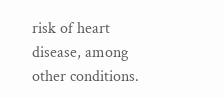risk of heart disease, among other conditions.